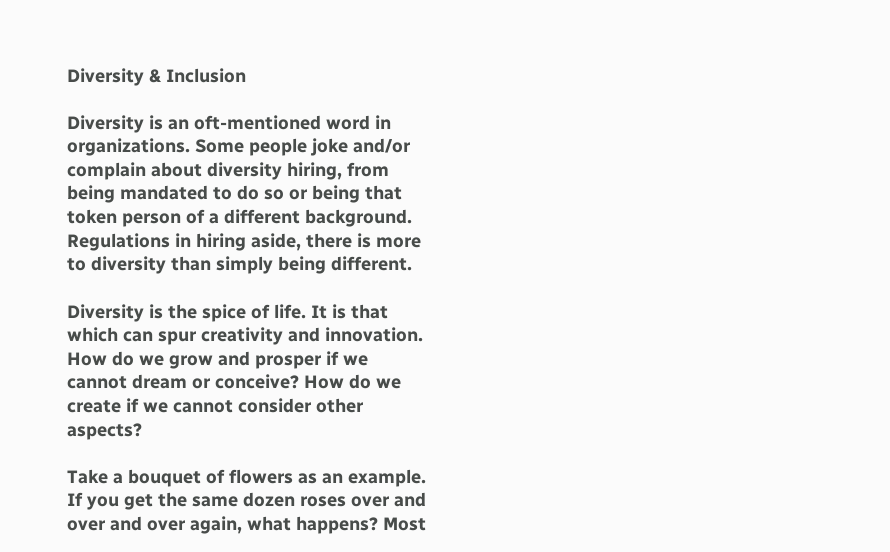Diversity & Inclusion

Diversity is an oft-mentioned word in organizations. Some people joke and/or complain about diversity hiring, from being mandated to do so or being that token person of a different background. Regulations in hiring aside, there is more to diversity than simply being different.

Diversity is the spice of life. It is that which can spur creativity and innovation. How do we grow and prosper if we cannot dream or conceive? How do we create if we cannot consider other aspects?

Take a bouquet of flowers as an example. If you get the same dozen roses over and over and over again, what happens? Most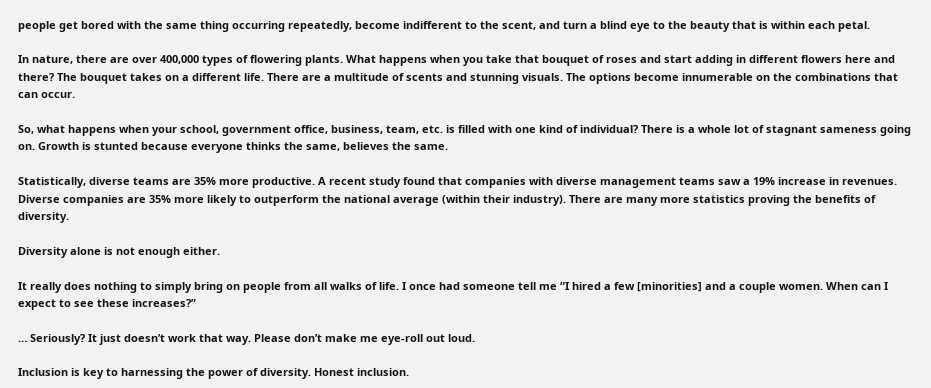people get bored with the same thing occurring repeatedly, become indifferent to the scent, and turn a blind eye to the beauty that is within each petal.

In nature, there are over 400,000 types of flowering plants. What happens when you take that bouquet of roses and start adding in different flowers here and there? The bouquet takes on a different life. There are a multitude of scents and stunning visuals. The options become innumerable on the combinations that can occur.

So, what happens when your school, government office, business, team, etc. is filled with one kind of individual? There is a whole lot of stagnant sameness going on. Growth is stunted because everyone thinks the same, believes the same.

Statistically, diverse teams are 35% more productive. A recent study found that companies with diverse management teams saw a 19% increase in revenues. Diverse companies are 35% more likely to outperform the national average (within their industry). There are many more statistics proving the benefits of diversity.

Diversity alone is not enough either.

It really does nothing to simply bring on people from all walks of life. I once had someone tell me “I hired a few [minorities] and a couple women. When can I expect to see these increases?”

… Seriously? It just doesn’t work that way. Please don’t make me eye-roll out loud.

Inclusion is key to harnessing the power of diversity. Honest inclusion.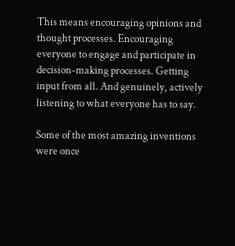This means encouraging opinions and thought processes. Encouraging everyone to engage and participate in decision-making processes. Getting input from all. And genuinely, actively listening to what everyone has to say.

Some of the most amazing inventions were once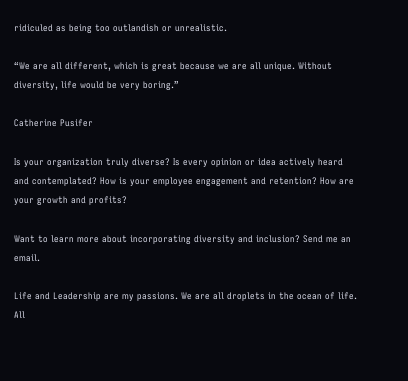ridiculed as being too outlandish or unrealistic.

“We are all different, which is great because we are all unique. Without diversity, life would be very boring.”

Catherine Pusifer

Is your organization truly diverse? Is every opinion or idea actively heard and contemplated? How is your employee engagement and retention? How are your growth and profits?

Want to learn more about incorporating diversity and inclusion? Send me an email.

Life and Leadership are my passions. We are all droplets in the ocean of life. All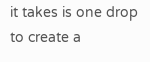it takes is one drop to create a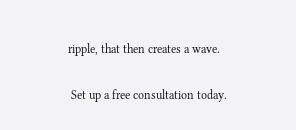ripple, that then creates a wave.

 Set up a free consultation today.